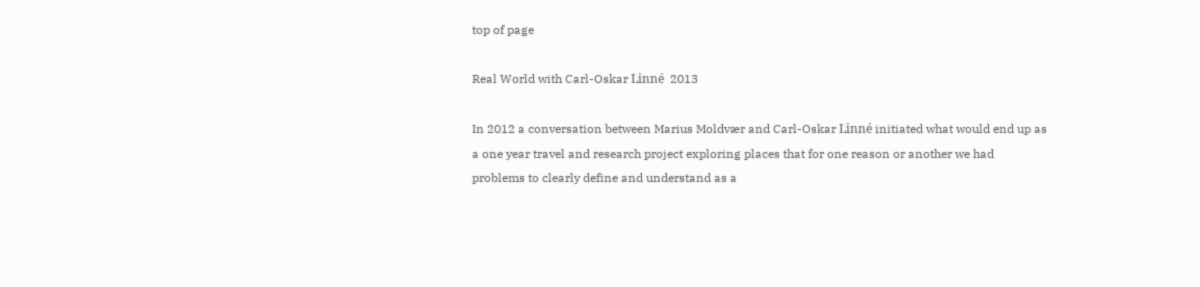top of page

Real World with Carl-Oskar Linné  2013

In 2012 a conversation between Marius Moldvær and Carl-Oskar Linné initiated what would end up as a one year travel and research project exploring places that for one reason or another we had problems to clearly define and understand as a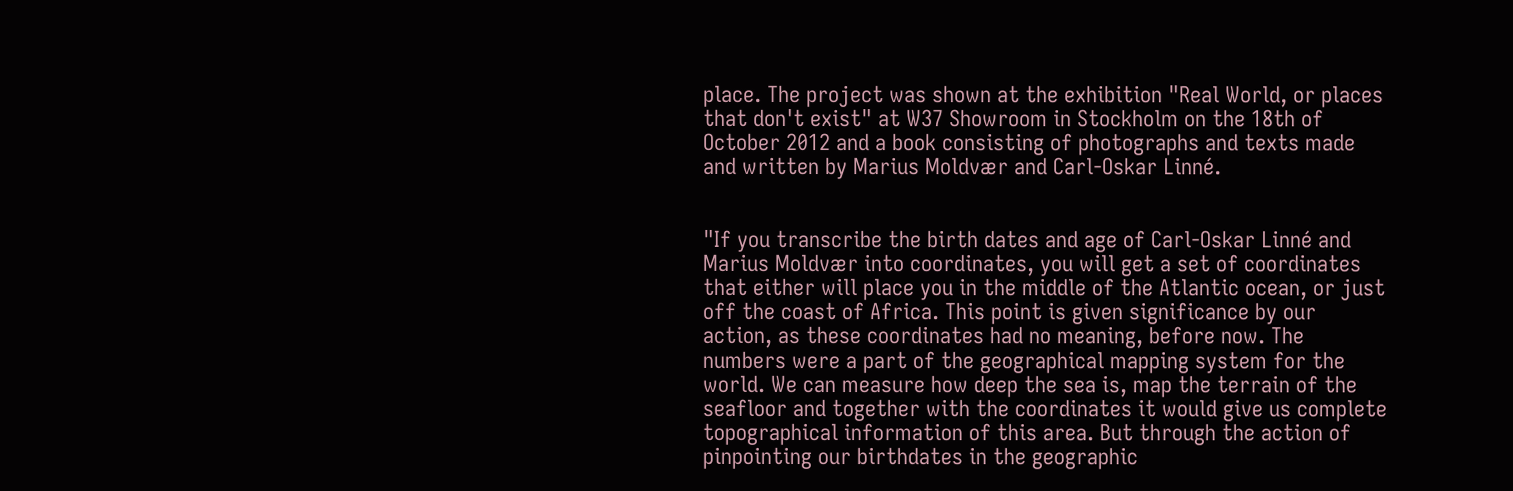place. The project was shown at the exhibition "Real World, or places that don't exist" at W37 Showroom in Stockholm on the 18th of October 2012 and a book consisting of photographs and texts made and written by Marius Moldvær and Carl-Oskar Linné.


"If you transcribe the birth dates and age of Carl-Oskar Linné and Marius Moldvær into coordinates, you will get a set of coordinates that either will place you in the middle of the Atlantic ocean, or just off the coast of Africa. This point is given significance by our action, as these coordinates had no meaning, before now. The numbers were a part of the geographical mapping system for the world. We can measure how deep the sea is, map the terrain of the seafloor and together with the coordinates it would give us complete topographical information of this area. But through the action of pinpointing our birthdates in the geographic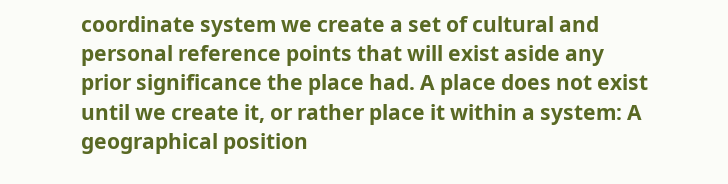coordinate system we create a set of cultural and personal reference points that will exist aside any prior significance the place had. A place does not exist until we create it, or rather place it within a system: A geographical position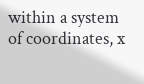within a system of coordinates, x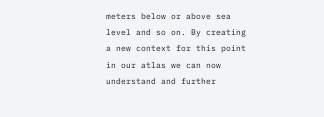meters below or above sea level and so on. By creating a new context for this point in our atlas we can now understand and further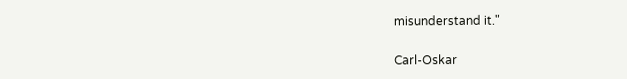misunderstand it."


Carl-Oskar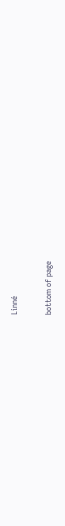Linné

bottom of page